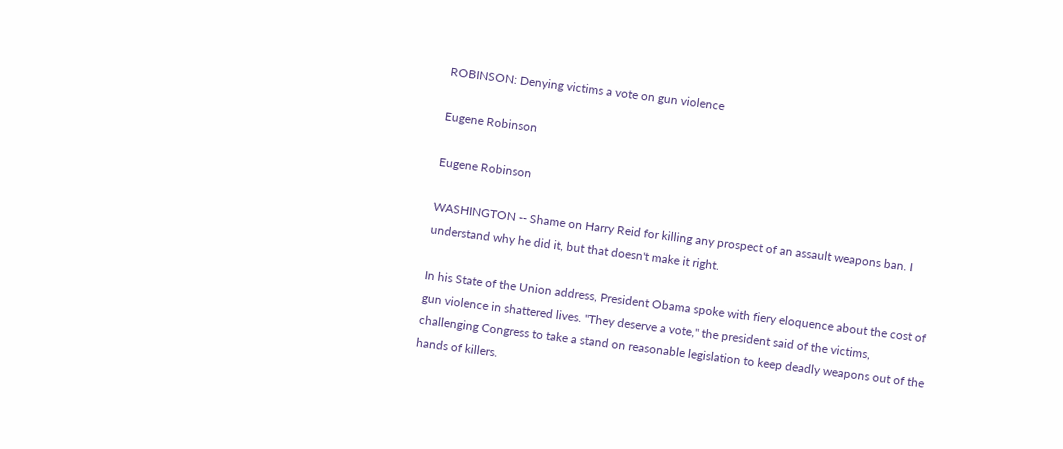ROBINSON: Denying victims a vote on gun violence

Eugene Robinson

Eugene Robinson

WASHINGTON -- Shame on Harry Reid for killing any prospect of an assault weapons ban. I understand why he did it, but that doesn't make it right.

In his State of the Union address, President Obama spoke with fiery eloquence about the cost of gun violence in shattered lives. "They deserve a vote," the president said of the victims, challenging Congress to take a stand on reasonable legislation to keep deadly weapons out of the hands of killers.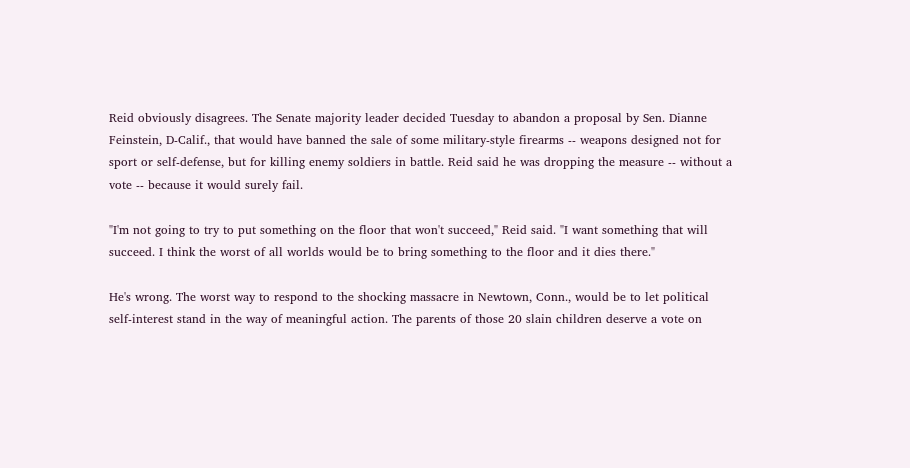Reid obviously disagrees. The Senate majority leader decided Tuesday to abandon a proposal by Sen. Dianne Feinstein, D-Calif., that would have banned the sale of some military-style firearms -- weapons designed not for sport or self-defense, but for killing enemy soldiers in battle. Reid said he was dropping the measure -- without a vote -- because it would surely fail.

"I'm not going to try to put something on the floor that won't succeed," Reid said. "I want something that will succeed. I think the worst of all worlds would be to bring something to the floor and it dies there."

He's wrong. The worst way to respond to the shocking massacre in Newtown, Conn., would be to let political self-interest stand in the way of meaningful action. The parents of those 20 slain children deserve a vote on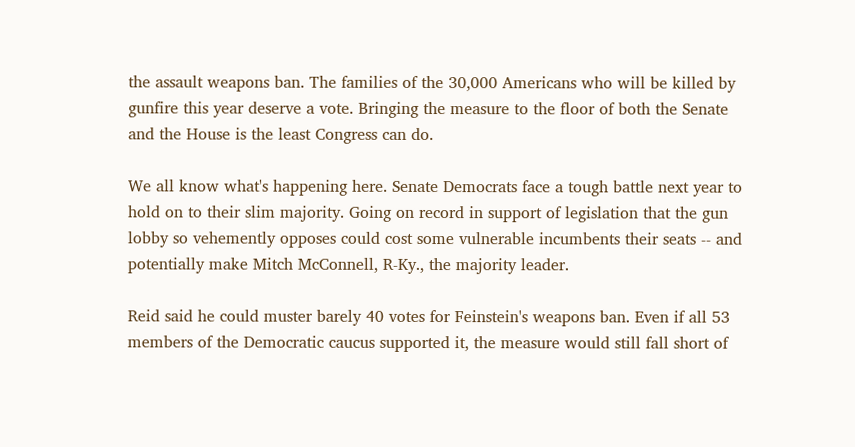the assault weapons ban. The families of the 30,000 Americans who will be killed by gunfire this year deserve a vote. Bringing the measure to the floor of both the Senate and the House is the least Congress can do.

We all know what's happening here. Senate Democrats face a tough battle next year to hold on to their slim majority. Going on record in support of legislation that the gun lobby so vehemently opposes could cost some vulnerable incumbents their seats -- and potentially make Mitch McConnell, R-Ky., the majority leader.

Reid said he could muster barely 40 votes for Feinstein's weapons ban. Even if all 53 members of the Democratic caucus supported it, the measure would still fall short of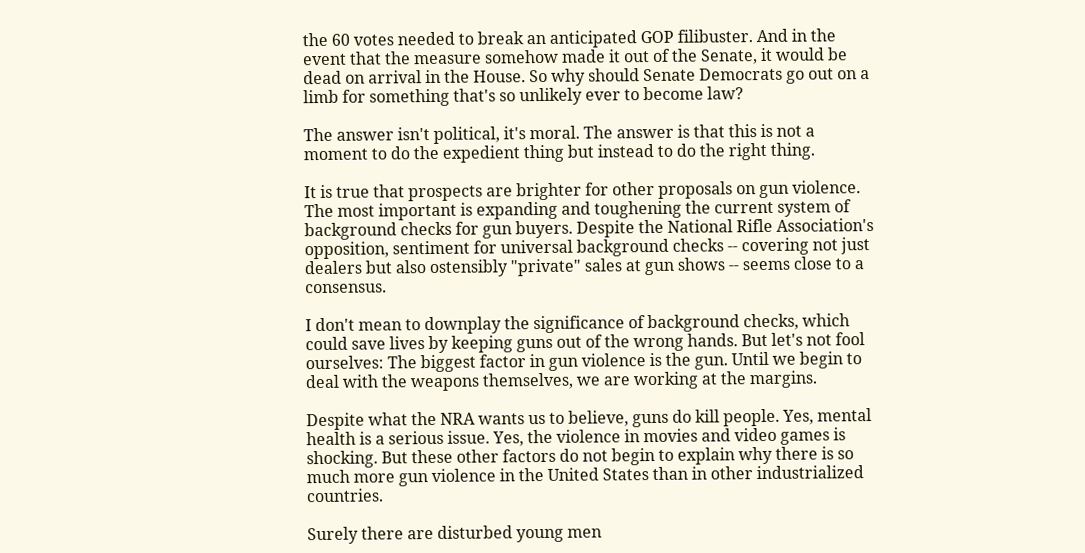the 60 votes needed to break an anticipated GOP filibuster. And in the event that the measure somehow made it out of the Senate, it would be dead on arrival in the House. So why should Senate Democrats go out on a limb for something that's so unlikely ever to become law?

The answer isn't political, it's moral. The answer is that this is not a moment to do the expedient thing but instead to do the right thing.

It is true that prospects are brighter for other proposals on gun violence. The most important is expanding and toughening the current system of background checks for gun buyers. Despite the National Rifle Association's opposition, sentiment for universal background checks -- covering not just dealers but also ostensibly "private" sales at gun shows -- seems close to a consensus.

I don't mean to downplay the significance of background checks, which could save lives by keeping guns out of the wrong hands. But let's not fool ourselves: The biggest factor in gun violence is the gun. Until we begin to deal with the weapons themselves, we are working at the margins.

Despite what the NRA wants us to believe, guns do kill people. Yes, mental health is a serious issue. Yes, the violence in movies and video games is shocking. But these other factors do not begin to explain why there is so much more gun violence in the United States than in other industrialized countries.

Surely there are disturbed young men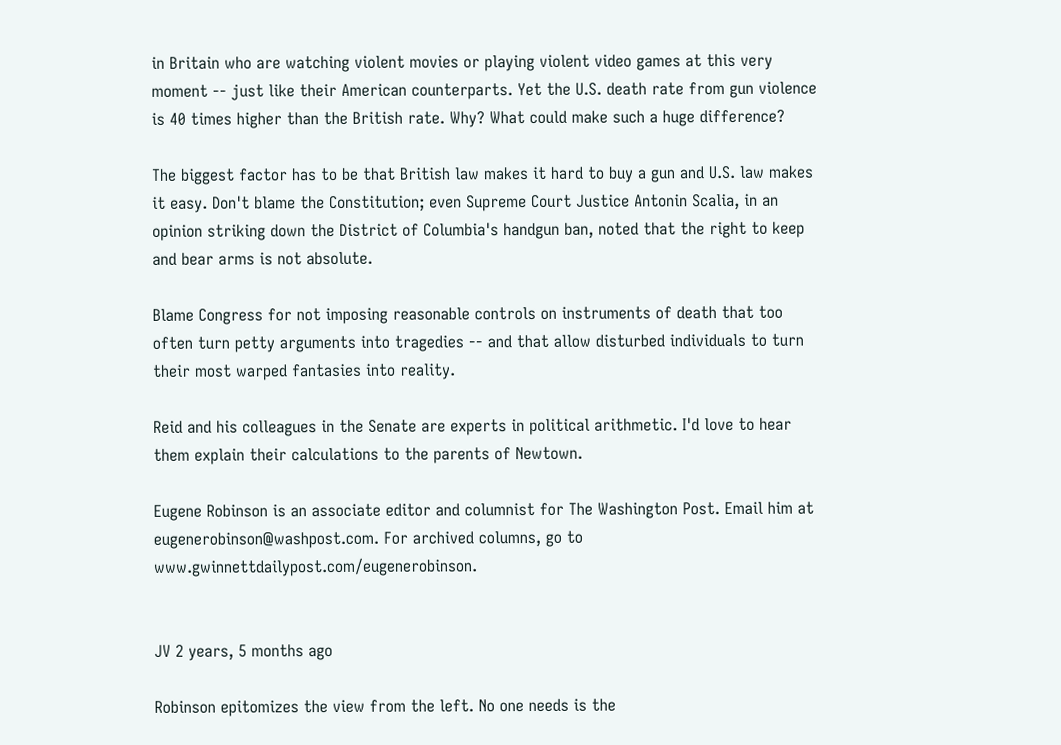in Britain who are watching violent movies or playing violent video games at this very moment -- just like their American counterparts. Yet the U.S. death rate from gun violence is 40 times higher than the British rate. Why? What could make such a huge difference?

The biggest factor has to be that British law makes it hard to buy a gun and U.S. law makes it easy. Don't blame the Constitution; even Supreme Court Justice Antonin Scalia, in an opinion striking down the District of Columbia's handgun ban, noted that the right to keep and bear arms is not absolute.

Blame Congress for not imposing reasonable controls on instruments of death that too often turn petty arguments into tragedies -- and that allow disturbed individuals to turn their most warped fantasies into reality.

Reid and his colleagues in the Senate are experts in political arithmetic. I'd love to hear them explain their calculations to the parents of Newtown.

Eugene Robinson is an associate editor and columnist for The Washington Post. Email him at eugenerobinson@washpost.com. For archived columns, go to www.gwinnettdailypost.com/eugenerobinson.


JV 2 years, 5 months ago

Robinson epitomizes the view from the left. No one needs is the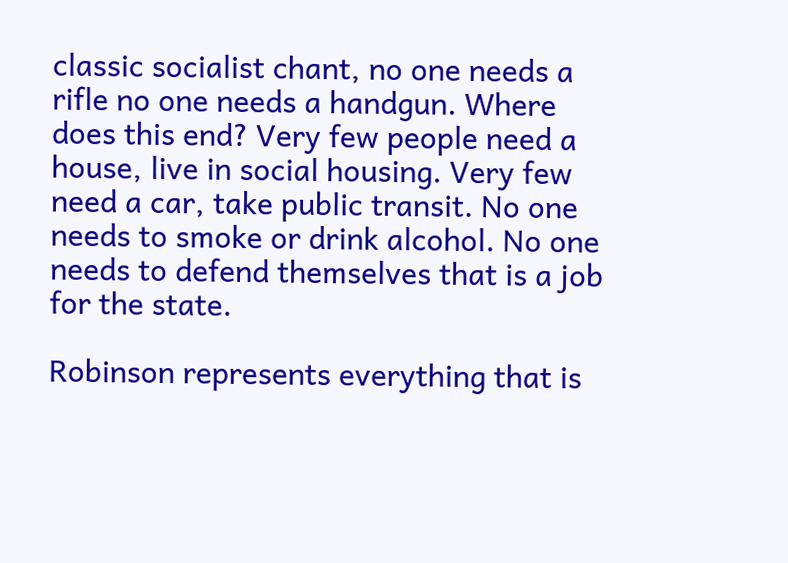classic socialist chant, no one needs a rifle no one needs a handgun. Where does this end? Very few people need a house, live in social housing. Very few need a car, take public transit. No one needs to smoke or drink alcohol. No one needs to defend themselves that is a job for the state.

Robinson represents everything that is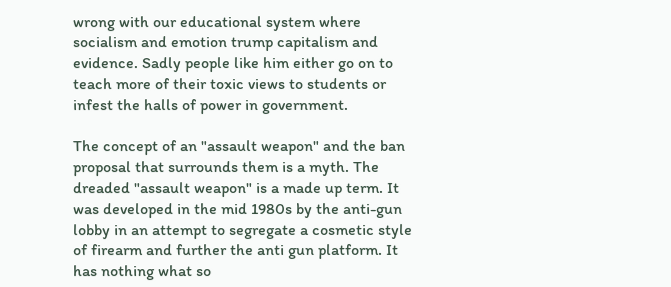wrong with our educational system where socialism and emotion trump capitalism and evidence. Sadly people like him either go on to teach more of their toxic views to students or infest the halls of power in government.

The concept of an "assault weapon" and the ban proposal that surrounds them is a myth. The dreaded "assault weapon" is a made up term. It was developed in the mid 1980s by the anti-gun lobby in an attempt to segregate a cosmetic style of firearm and further the anti gun platform. It has nothing what so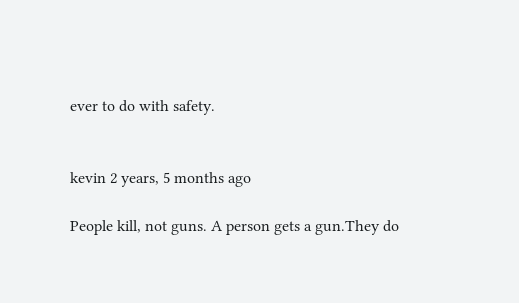ever to do with safety.


kevin 2 years, 5 months ago

People kill, not guns. A person gets a gun.They do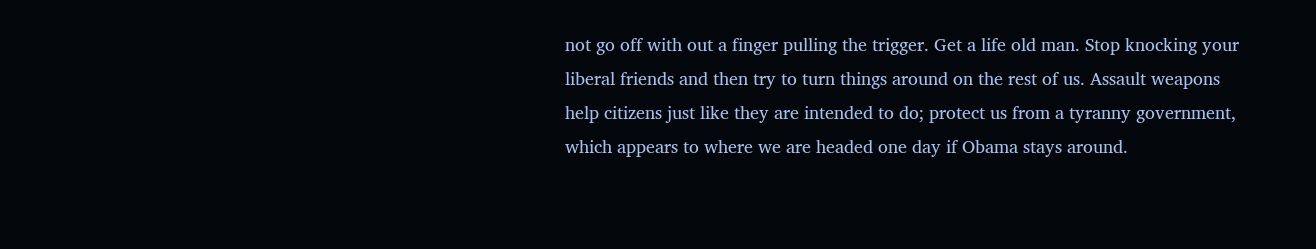not go off with out a finger pulling the trigger. Get a life old man. Stop knocking your liberal friends and then try to turn things around on the rest of us. Assault weapons help citizens just like they are intended to do; protect us from a tyranny government, which appears to where we are headed one day if Obama stays around.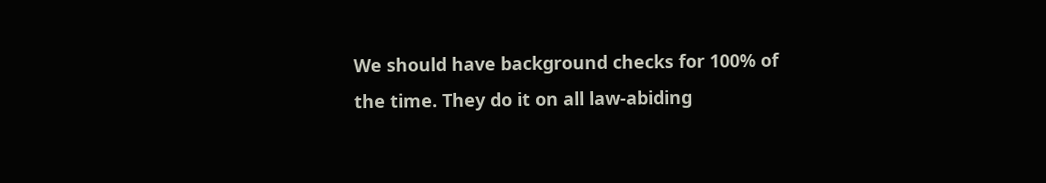We should have background checks for 100% of the time. They do it on all law-abiding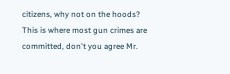citizens, why not on the hoods? This is where most gun crimes are committed, don't you agree Mr.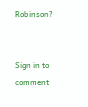Robinson?


Sign in to comment